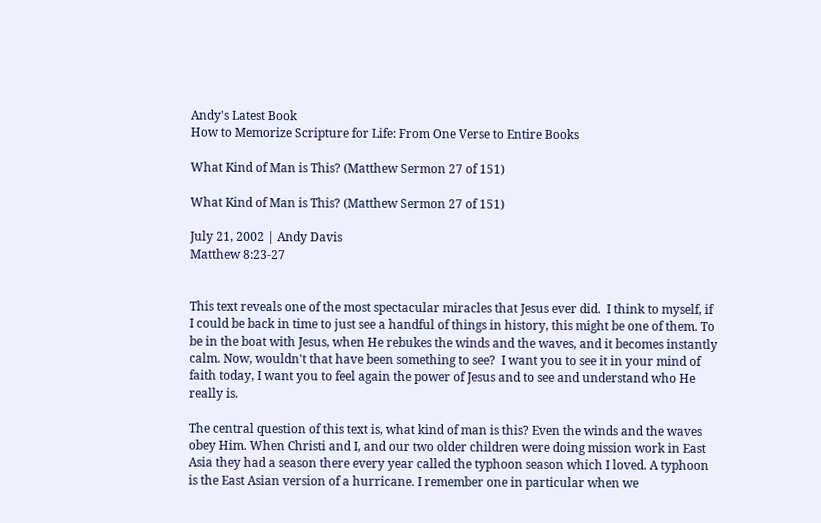Andy's Latest Book
How to Memorize Scripture for Life: From One Verse to Entire Books

What Kind of Man is This? (Matthew Sermon 27 of 151)

What Kind of Man is This? (Matthew Sermon 27 of 151)

July 21, 2002 | Andy Davis
Matthew 8:23-27


This text reveals one of the most spectacular miracles that Jesus ever did.  I think to myself, if I could be back in time to just see a handful of things in history, this might be one of them. To be in the boat with Jesus, when He rebukes the winds and the waves, and it becomes instantly calm. Now, wouldn't that have been something to see?  I want you to see it in your mind of faith today, I want you to feel again the power of Jesus and to see and understand who He really is.

The central question of this text is, what kind of man is this? Even the winds and the waves obey Him. When Christi and I, and our two older children were doing mission work in East Asia they had a season there every year called the typhoon season which I loved. A typhoon is the East Asian version of a hurricane. I remember one in particular when we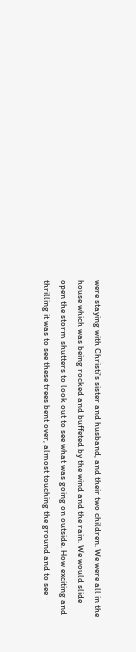were staying with Christi's sister and husband, and their two children. We were all in the house which was being rocked and buffeted by the wind and the rain. We would slide open the storm shutters to look out to see what was going on outside. How exciting and thrilling it was to see these trees bent over, almost touching the ground and to see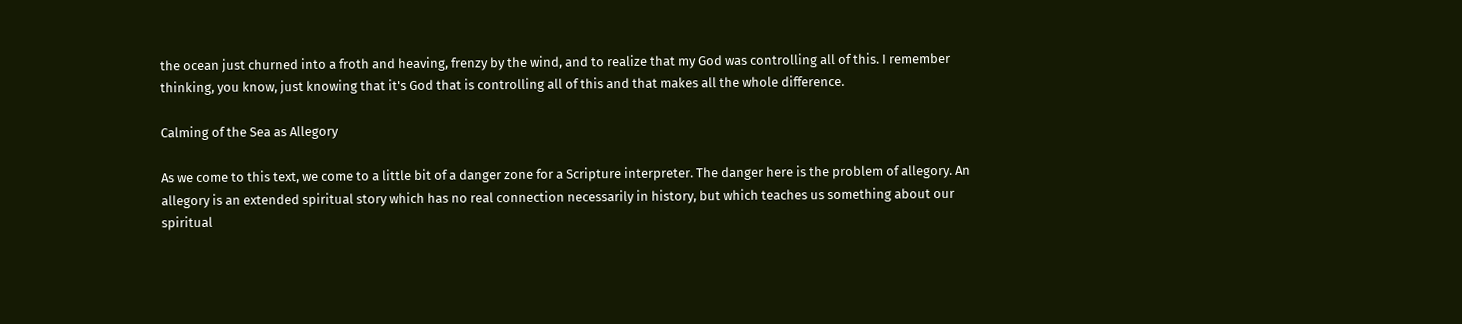the ocean just churned into a froth and heaving, frenzy by the wind, and to realize that my God was controlling all of this. I remember thinking, you know, just knowing that it's God that is controlling all of this and that makes all the whole difference.

Calming of the Sea as Allegory

As we come to this text, we come to a little bit of a danger zone for a Scripture interpreter. The danger here is the problem of allegory. An allegory is an extended spiritual story which has no real connection necessarily in history, but which teaches us something about our spiritual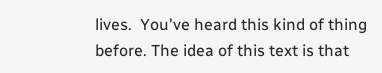lives.  You've heard this kind of thing before. The idea of this text is that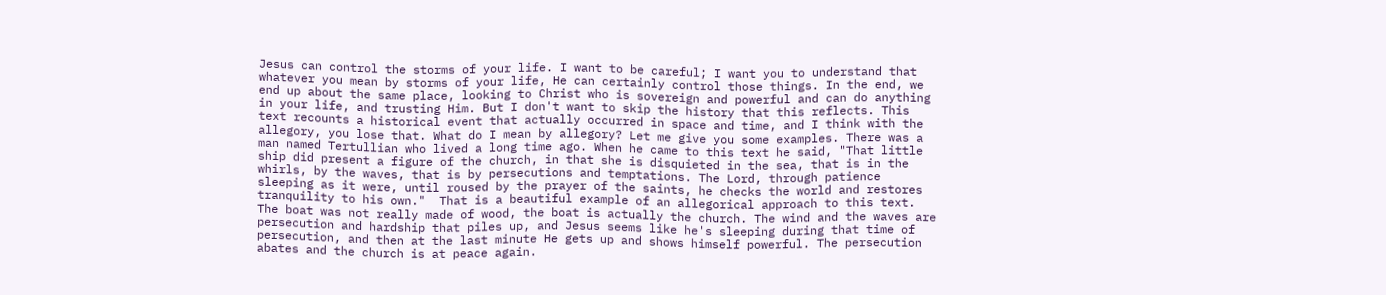Jesus can control the storms of your life. I want to be careful; I want you to understand that whatever you mean by storms of your life, He can certainly control those things. In the end, we end up about the same place, looking to Christ who is sovereign and powerful and can do anything in your life, and trusting Him. But I don't want to skip the history that this reflects. This text recounts a historical event that actually occurred in space and time, and I think with the allegory, you lose that. What do I mean by allegory? Let me give you some examples. There was a man named Tertullian who lived a long time ago. When he came to this text he said, "That little ship did present a figure of the church, in that she is disquieted in the sea, that is in the whirls, by the waves, that is by persecutions and temptations. The Lord, through patience sleeping as it were, until roused by the prayer of the saints, he checks the world and restores tranquility to his own."  That is a beautiful example of an allegorical approach to this text. The boat was not really made of wood, the boat is actually the church. The wind and the waves are persecution and hardship that piles up, and Jesus seems like he's sleeping during that time of persecution, and then at the last minute He gets up and shows himself powerful. The persecution abates and the church is at peace again.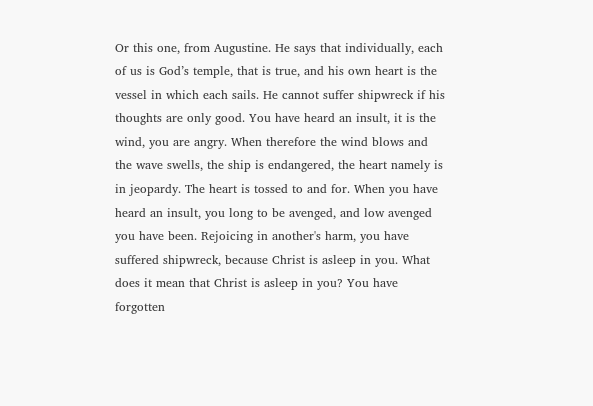Or this one, from Augustine. He says that individually, each of us is God’s temple, that is true, and his own heart is the vessel in which each sails. He cannot suffer shipwreck if his thoughts are only good. You have heard an insult, it is the wind, you are angry. When therefore the wind blows and the wave swells, the ship is endangered, the heart namely is in jeopardy. The heart is tossed to and for. When you have heard an insult, you long to be avenged, and low avenged you have been. Rejoicing in another's harm, you have suffered shipwreck, because Christ is asleep in you. What does it mean that Christ is asleep in you? You have forgotten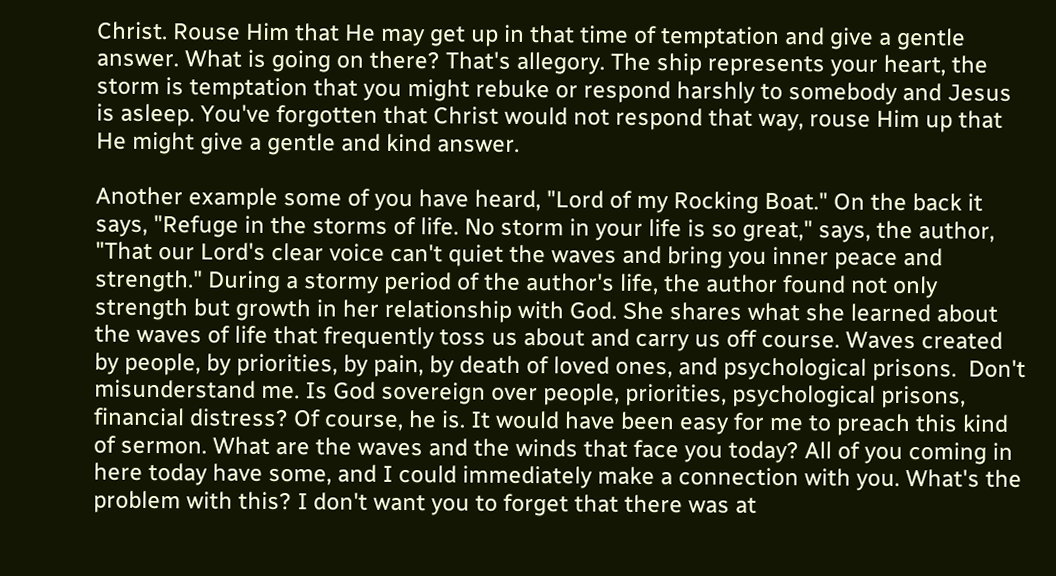Christ. Rouse Him that He may get up in that time of temptation and give a gentle answer. What is going on there? That's allegory. The ship represents your heart, the storm is temptation that you might rebuke or respond harshly to somebody and Jesus is asleep. You've forgotten that Christ would not respond that way, rouse Him up that He might give a gentle and kind answer.

Another example some of you have heard, "Lord of my Rocking Boat." On the back it says, "Refuge in the storms of life. No storm in your life is so great," says, the author, "That our Lord's clear voice can't quiet the waves and bring you inner peace and strength." During a stormy period of the author's life, the author found not only strength but growth in her relationship with God. She shares what she learned about the waves of life that frequently toss us about and carry us off course. Waves created by people, by priorities, by pain, by death of loved ones, and psychological prisons.  Don't misunderstand me. Is God sovereign over people, priorities, psychological prisons, financial distress? Of course, he is. It would have been easy for me to preach this kind of sermon. What are the waves and the winds that face you today? All of you coming in here today have some, and I could immediately make a connection with you. What's the problem with this? I don't want you to forget that there was at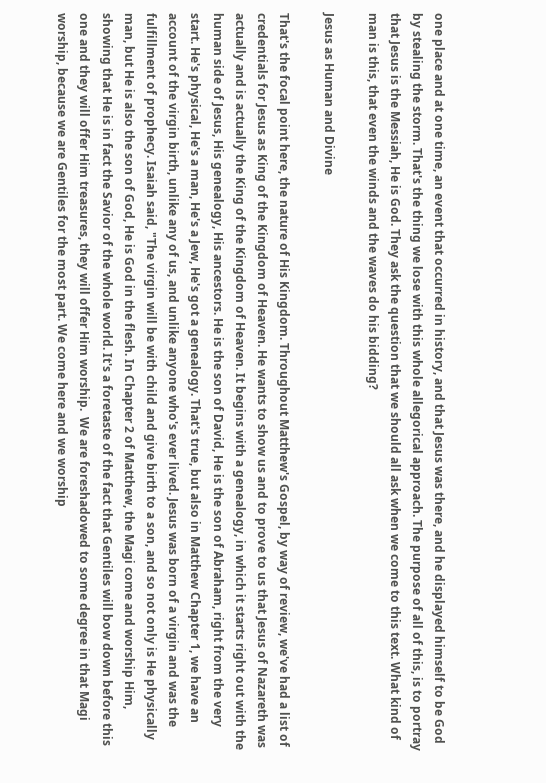one place and at one time, an event that occurred in history, and that Jesus was there, and he displayed himself to be God by stealing the storm. That's the thing we lose with this whole allegorical approach. The purpose of all of this, is to portray that Jesus is the Messiah, He is God. They ask the question that we should all ask when we come to this text. What kind of man is this, that even the winds and the waves do his bidding?

Jesus as Human and Divine

That's the focal point here, the nature of His Kingdom. Throughout Matthew's Gospel, by way of review, we've had a list of credentials for Jesus as King of the Kingdom of Heaven. He wants to show us and to prove to us that Jesus of Nazareth was actually and is actually the King of the Kingdom of Heaven. It begins with a genealogy, in which it starts right out with the human side of Jesus, His genealogy, His ancestors. He is the son of David, He is the son of Abraham, right from the very start. He's physical, He's a man, He's a Jew, He's got a genealogy. That's true, but also in Matthew Chapter 1, we have an account of the virgin birth, unlike any of us, and unlike anyone who's ever lived. Jesus was born of a virgin and was the fulfillment of prophecy. Isaiah said, "The virgin will be with child and give birth to a son, and so not only is He physically man, but He is also the son of God, He is God in the flesh. In Chapter 2 of Matthew, the Magi come and worship Him, showing that He is in fact the Savior of the whole world. It's a foretaste of the fact that Gentiles will bow down before this one and they will offer Him treasures, they will offer Him worship.  We are foreshadowed to some degree in that Magi worship, because we are Gentiles for the most part. We come here and we worship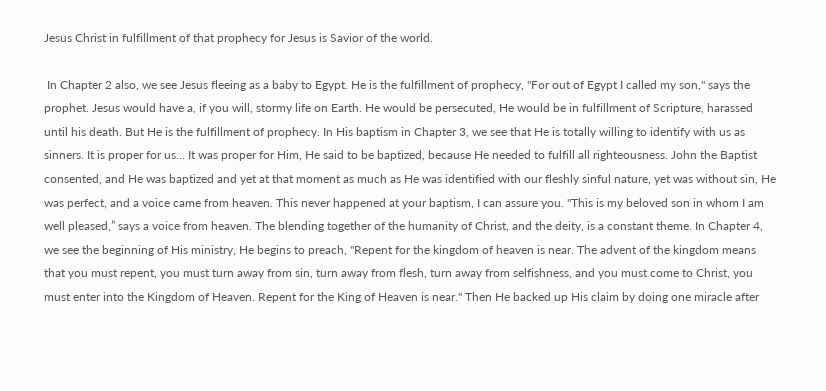Jesus Christ in fulfillment of that prophecy for Jesus is Savior of the world.

 In Chapter 2 also, we see Jesus fleeing as a baby to Egypt. He is the fulfillment of prophecy, "For out of Egypt I called my son," says the prophet. Jesus would have a, if you will, stormy life on Earth. He would be persecuted, He would be in fulfillment of Scripture, harassed until his death. But He is the fulfillment of prophecy. In His baptism in Chapter 3, we see that He is totally willing to identify with us as sinners. It is proper for us... It was proper for Him, He said to be baptized, because He needed to fulfill all righteousness. John the Baptist consented, and He was baptized and yet at that moment as much as He was identified with our fleshly sinful nature, yet was without sin, He was perfect, and a voice came from heaven. This never happened at your baptism, I can assure you. "This is my beloved son in whom I am well pleased,” says a voice from heaven. The blending together of the humanity of Christ, and the deity, is a constant theme. In Chapter 4, we see the beginning of His ministry, He begins to preach, "Repent for the kingdom of heaven is near. The advent of the kingdom means that you must repent, you must turn away from sin, turn away from flesh, turn away from selfishness, and you must come to Christ, you must enter into the Kingdom of Heaven. Repent for the King of Heaven is near." Then He backed up His claim by doing one miracle after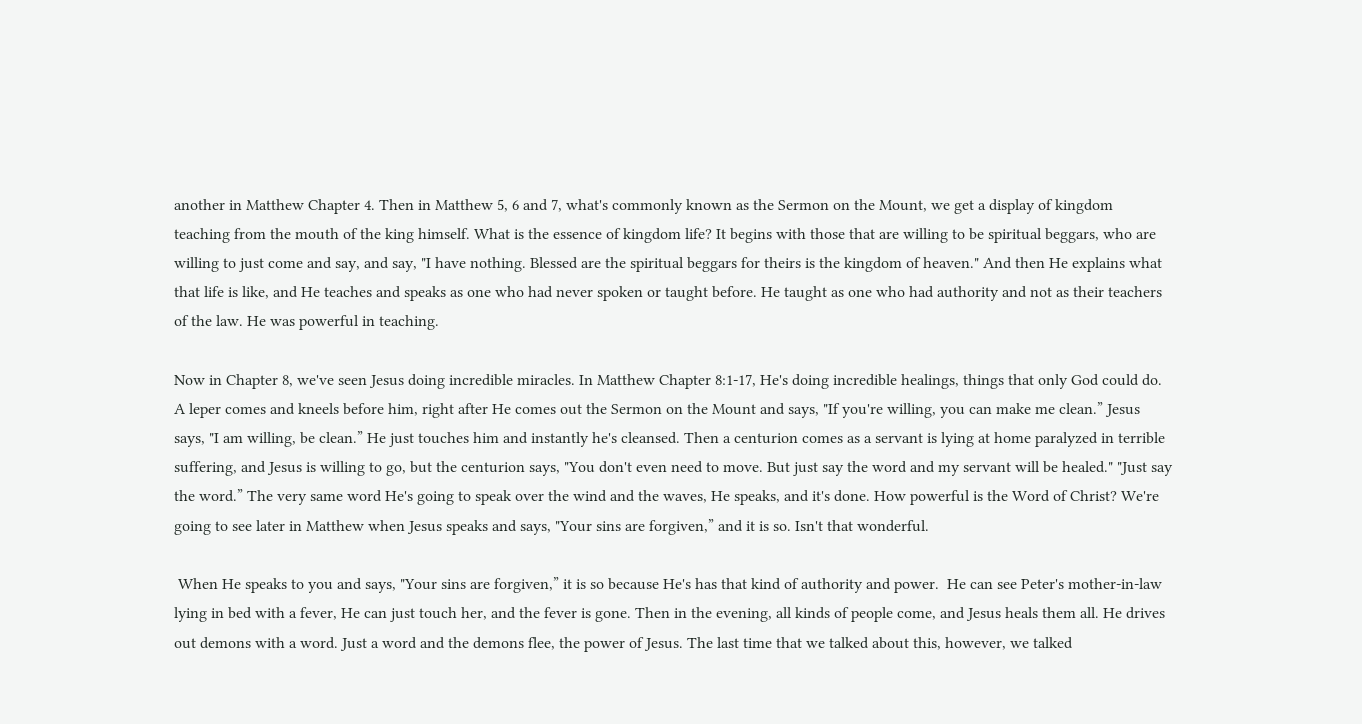another in Matthew Chapter 4. Then in Matthew 5, 6 and 7, what's commonly known as the Sermon on the Mount, we get a display of kingdom teaching from the mouth of the king himself. What is the essence of kingdom life? It begins with those that are willing to be spiritual beggars, who are willing to just come and say, and say, "I have nothing. Blessed are the spiritual beggars for theirs is the kingdom of heaven." And then He explains what that life is like, and He teaches and speaks as one who had never spoken or taught before. He taught as one who had authority and not as their teachers of the law. He was powerful in teaching.

Now in Chapter 8, we've seen Jesus doing incredible miracles. In Matthew Chapter 8:1-17, He's doing incredible healings, things that only God could do. A leper comes and kneels before him, right after He comes out the Sermon on the Mount and says, "If you're willing, you can make me clean.” Jesus says, "I am willing, be clean.” He just touches him and instantly he's cleansed. Then a centurion comes as a servant is lying at home paralyzed in terrible suffering, and Jesus is willing to go, but the centurion says, "You don't even need to move. But just say the word and my servant will be healed." "Just say the word.” The very same word He's going to speak over the wind and the waves, He speaks, and it's done. How powerful is the Word of Christ? We're going to see later in Matthew when Jesus speaks and says, "Your sins are forgiven,” and it is so. Isn't that wonderful.

 When He speaks to you and says, "Your sins are forgiven,” it is so because He's has that kind of authority and power.  He can see Peter's mother-in-law lying in bed with a fever, He can just touch her, and the fever is gone. Then in the evening, all kinds of people come, and Jesus heals them all. He drives out demons with a word. Just a word and the demons flee, the power of Jesus. The last time that we talked about this, however, we talked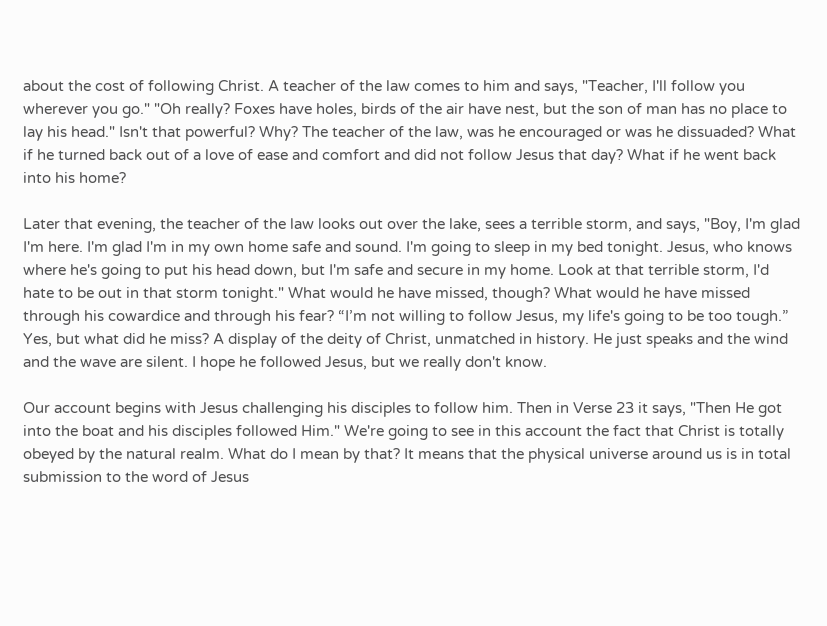about the cost of following Christ. A teacher of the law comes to him and says, "Teacher, I'll follow you wherever you go." "Oh really? Foxes have holes, birds of the air have nest, but the son of man has no place to lay his head." Isn't that powerful? Why? The teacher of the law, was he encouraged or was he dissuaded? What if he turned back out of a love of ease and comfort and did not follow Jesus that day? What if he went back into his home?

Later that evening, the teacher of the law looks out over the lake, sees a terrible storm, and says, "Boy, I'm glad I'm here. I'm glad I'm in my own home safe and sound. I'm going to sleep in my bed tonight. Jesus, who knows where he's going to put his head down, but I'm safe and secure in my home. Look at that terrible storm, I'd hate to be out in that storm tonight." What would he have missed, though? What would he have missed through his cowardice and through his fear? “I’m not willing to follow Jesus, my life's going to be too tough.” Yes, but what did he miss? A display of the deity of Christ, unmatched in history. He just speaks and the wind and the wave are silent. I hope he followed Jesus, but we really don't know.

Our account begins with Jesus challenging his disciples to follow him. Then in Verse 23 it says, "Then He got into the boat and his disciples followed Him." We're going to see in this account the fact that Christ is totally obeyed by the natural realm. What do I mean by that? It means that the physical universe around us is in total submission to the word of Jesus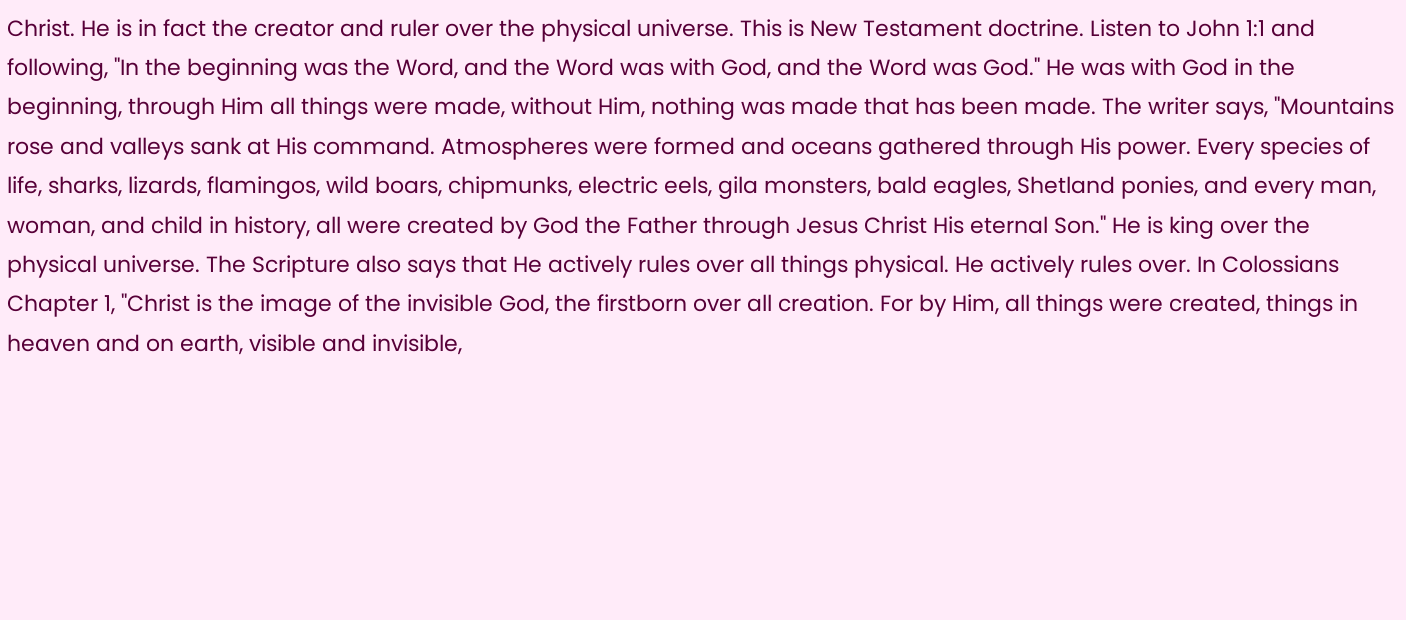Christ. He is in fact the creator and ruler over the physical universe. This is New Testament doctrine. Listen to John 1:1 and following, "In the beginning was the Word, and the Word was with God, and the Word was God." He was with God in the beginning, through Him all things were made, without Him, nothing was made that has been made. The writer says, "Mountains rose and valleys sank at His command. Atmospheres were formed and oceans gathered through His power. Every species of life, sharks, lizards, flamingos, wild boars, chipmunks, electric eels, gila monsters, bald eagles, Shetland ponies, and every man, woman, and child in history, all were created by God the Father through Jesus Christ His eternal Son." He is king over the physical universe. The Scripture also says that He actively rules over all things physical. He actively rules over. In Colossians Chapter 1, "Christ is the image of the invisible God, the firstborn over all creation. For by Him, all things were created, things in heaven and on earth, visible and invisible,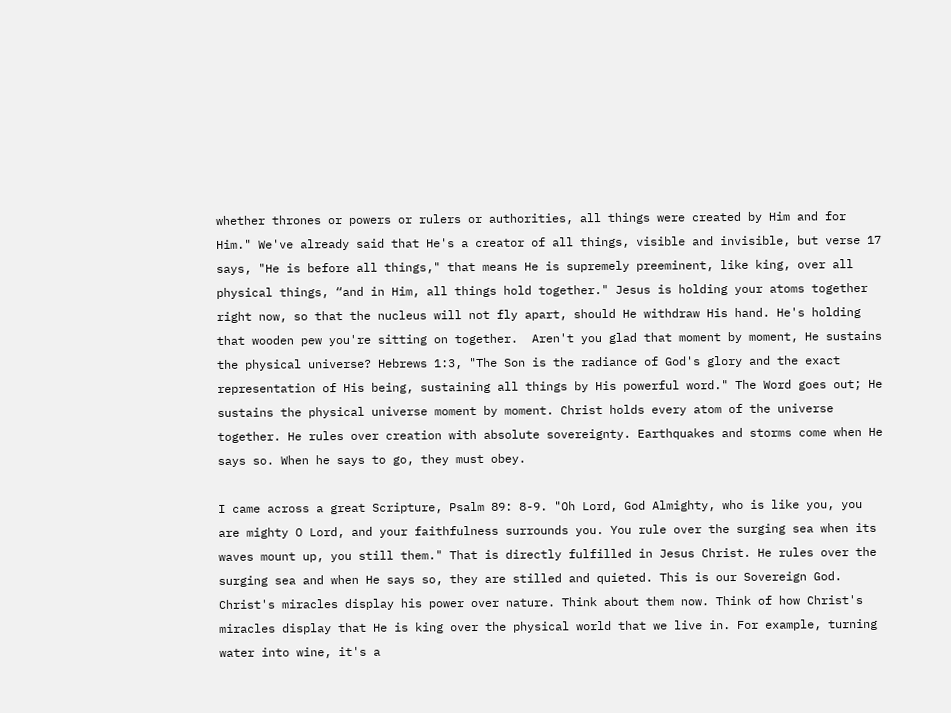whether thrones or powers or rulers or authorities, all things were created by Him and for Him." We've already said that He's a creator of all things, visible and invisible, but verse 17 says, "He is before all things," that means He is supremely preeminent, like king, over all physical things, “and in Him, all things hold together." Jesus is holding your atoms together right now, so that the nucleus will not fly apart, should He withdraw His hand. He's holding that wooden pew you're sitting on together.  Aren't you glad that moment by moment, He sustains the physical universe? Hebrews 1:3, "The Son is the radiance of God's glory and the exact representation of His being, sustaining all things by His powerful word." The Word goes out; He sustains the physical universe moment by moment. Christ holds every atom of the universe together. He rules over creation with absolute sovereignty. Earthquakes and storms come when He says so. When he says to go, they must obey.

I came across a great Scripture, Psalm 89: 8-9. "Oh Lord, God Almighty, who is like you, you are mighty O Lord, and your faithfulness surrounds you. You rule over the surging sea when its waves mount up, you still them." That is directly fulfilled in Jesus Christ. He rules over the surging sea and when He says so, they are stilled and quieted. This is our Sovereign God.  Christ's miracles display his power over nature. Think about them now. Think of how Christ's miracles display that He is king over the physical world that we live in. For example, turning water into wine, it's a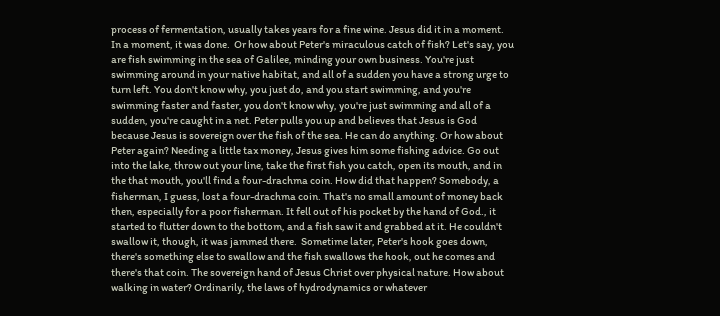process of fermentation, usually takes years for a fine wine. Jesus did it in a moment. In a moment, it was done.  Or how about Peter's miraculous catch of fish? Let's say, you are fish swimming in the sea of Galilee, minding your own business. You're just swimming around in your native habitat, and all of a sudden you have a strong urge to turn left. You don't know why, you just do, and you start swimming, and you're swimming faster and faster, you don't know why, you're just swimming and all of a sudden, you're caught in a net. Peter pulls you up and believes that Jesus is God because Jesus is sovereign over the fish of the sea. He can do anything. Or how about Peter again? Needing a little tax money, Jesus gives him some fishing advice. Go out into the lake, throw out your line, take the first fish you catch, open its mouth, and in the that mouth, you'll find a four-drachma coin. How did that happen? Somebody, a fisherman, I guess, lost a four-drachma coin. That's no small amount of money back then, especially for a poor fisherman. It fell out of his pocket by the hand of God., it started to flutter down to the bottom, and a fish saw it and grabbed at it. He couldn't swallow it, though, it was jammed there.  Sometime later, Peter's hook goes down, there's something else to swallow and the fish swallows the hook, out he comes and there's that coin. The sovereign hand of Jesus Christ over physical nature. How about walking in water? Ordinarily, the laws of hydrodynamics or whatever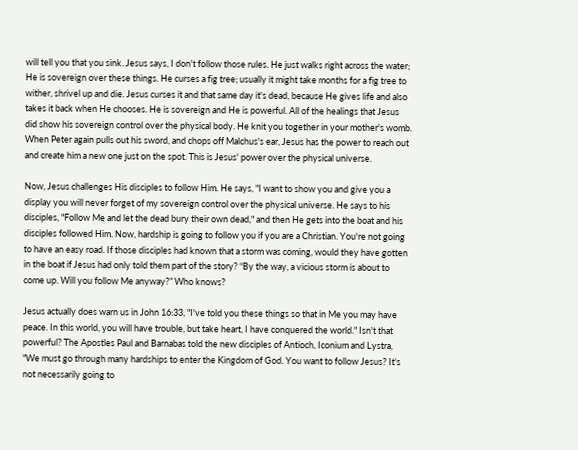will tell you that you sink. Jesus says, I don't follow those rules. He just walks right across the water; He is sovereign over these things. He curses a fig tree; usually it might take months for a fig tree to wither, shrivel up and die. Jesus curses it and that same day it's dead, because He gives life and also takes it back when He chooses. He is sovereign and He is powerful. All of the healings that Jesus did show his sovereign control over the physical body. He knit you together in your mother's womb. When Peter again pulls out his sword, and chops off Malchus's ear, Jesus has the power to reach out and create him a new one just on the spot. This is Jesus' power over the physical universe.

Now, Jesus challenges His disciples to follow Him. He says, "I want to show you and give you a display you will never forget of my sovereign control over the physical universe. He says to his disciples, "Follow Me and let the dead bury their own dead," and then He gets into the boat and his disciples followed Him. Now, hardship is going to follow you if you are a Christian. You're not going to have an easy road. If those disciples had known that a storm was coming, would they have gotten in the boat if Jesus had only told them part of the story? “By the way, a vicious storm is about to come up. Will you follow Me anyway?” Who knows?

Jesus actually does warn us in John 16:33, "I've told you these things so that in Me you may have peace. In this world, you will have trouble, but take heart, I have conquered the world." Isn't that powerful? The Apostles Paul and Barnabas told the new disciples of Antioch, Iconium and Lystra, "We must go through many hardships to enter the Kingdom of God. You want to follow Jesus? It's not necessarily going to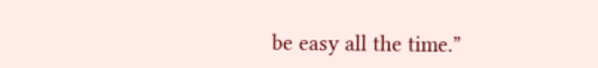be easy all the time.”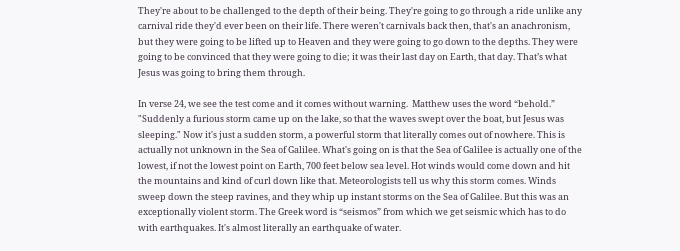They're about to be challenged to the depth of their being. They're going to go through a ride unlike any carnival ride they'd ever been on their life. There weren't carnivals back then, that's an anachronism, but they were going to be lifted up to Heaven and they were going to go down to the depths. They were going to be convinced that they were going to die; it was their last day on Earth, that day. That’s what Jesus was going to bring them through.

In verse 24, we see the test come and it comes without warning.  Matthew uses the word “behold.” "Suddenly a furious storm came up on the lake, so that the waves swept over the boat, but Jesus was sleeping." Now it's just a sudden storm, a powerful storm that literally comes out of nowhere. This is actually not unknown in the Sea of Galilee. What's going on is that the Sea of Galilee is actually one of the lowest, if not the lowest point on Earth, 700 feet below sea level. Hot winds would come down and hit the mountains and kind of curl down like that. Meteorologists tell us why this storm comes. Winds sweep down the steep ravines, and they whip up instant storms on the Sea of Galilee. But this was an exceptionally violent storm. The Greek word is “seismos” from which we get seismic which has to do with earthquakes. It's almost literally an earthquake of water.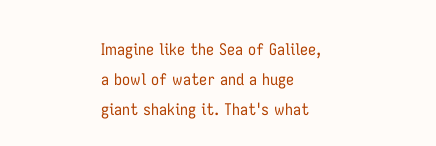Imagine like the Sea of Galilee, a bowl of water and a huge giant shaking it. That's what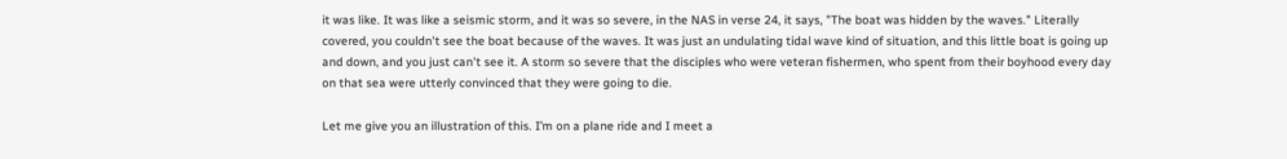it was like. It was like a seismic storm, and it was so severe, in the NAS in verse 24, it says, "The boat was hidden by the waves." Literally covered, you couldn't see the boat because of the waves. It was just an undulating tidal wave kind of situation, and this little boat is going up and down, and you just can't see it. A storm so severe that the disciples who were veteran fishermen, who spent from their boyhood every day on that sea were utterly convinced that they were going to die.

Let me give you an illustration of this. I’m on a plane ride and I meet a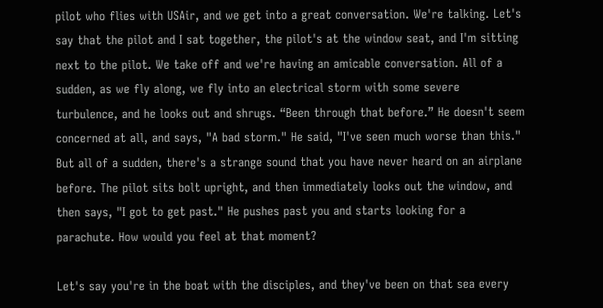pilot who flies with USAir, and we get into a great conversation. We're talking. Let's say that the pilot and I sat together, the pilot's at the window seat, and I'm sitting next to the pilot. We take off and we're having an amicable conversation. All of a sudden, as we fly along, we fly into an electrical storm with some severe turbulence, and he looks out and shrugs. “Been through that before.” He doesn't seem concerned at all, and says, "A bad storm." He said, "I've seen much worse than this." But all of a sudden, there's a strange sound that you have never heard on an airplane before. The pilot sits bolt upright, and then immediately looks out the window, and then says, "I got to get past." He pushes past you and starts looking for a parachute. How would you feel at that moment?

Let's say you're in the boat with the disciples, and they've been on that sea every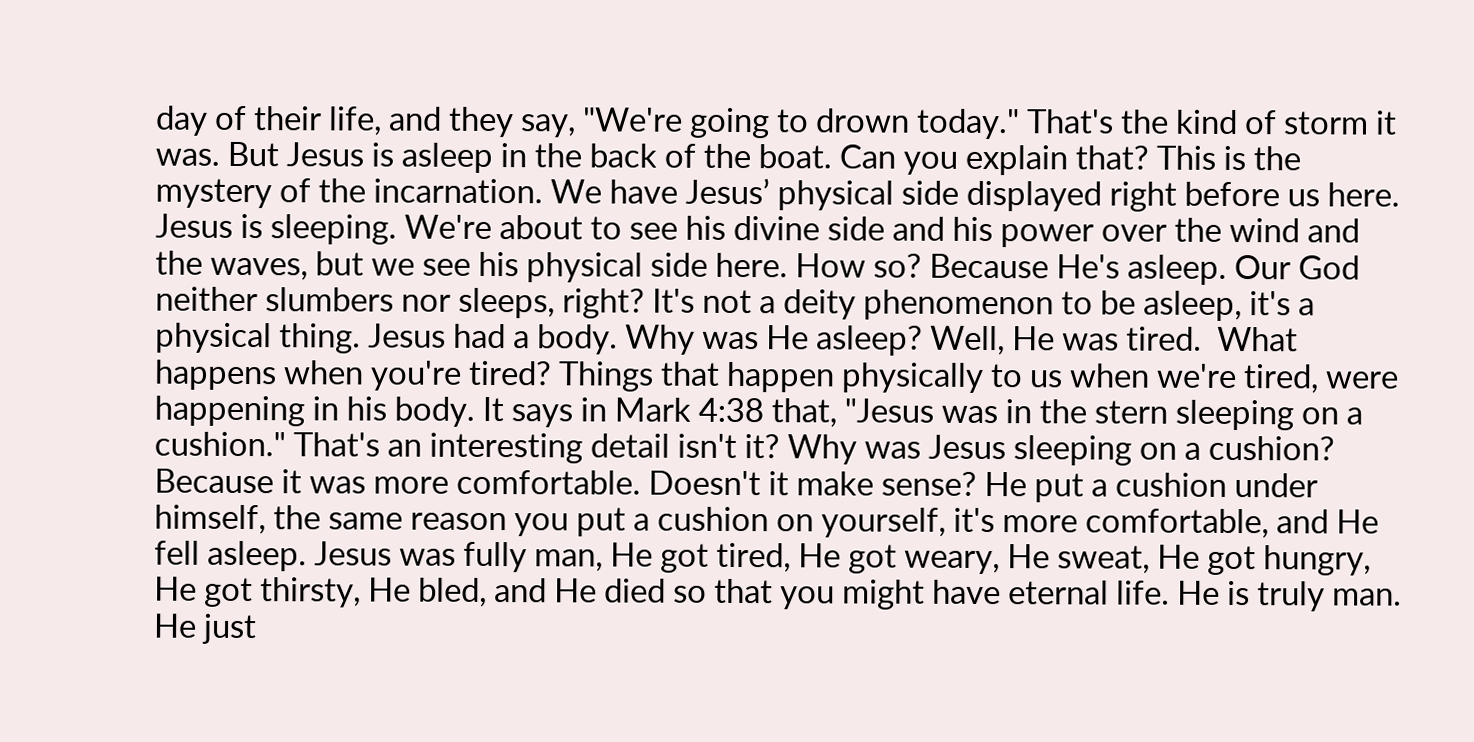day of their life, and they say, "We're going to drown today." That's the kind of storm it was. But Jesus is asleep in the back of the boat. Can you explain that? This is the mystery of the incarnation. We have Jesus’ physical side displayed right before us here. Jesus is sleeping. We're about to see his divine side and his power over the wind and the waves, but we see his physical side here. How so? Because He's asleep. Our God neither slumbers nor sleeps, right? It's not a deity phenomenon to be asleep, it's a physical thing. Jesus had a body. Why was He asleep? Well, He was tired.  What happens when you're tired? Things that happen physically to us when we're tired, were happening in his body. It says in Mark 4:38 that, "Jesus was in the stern sleeping on a cushion." That's an interesting detail isn't it? Why was Jesus sleeping on a cushion? Because it was more comfortable. Doesn't it make sense? He put a cushion under himself, the same reason you put a cushion on yourself, it's more comfortable, and He fell asleep. Jesus was fully man, He got tired, He got weary, He sweat, He got hungry, He got thirsty, He bled, and He died so that you might have eternal life. He is truly man.  He just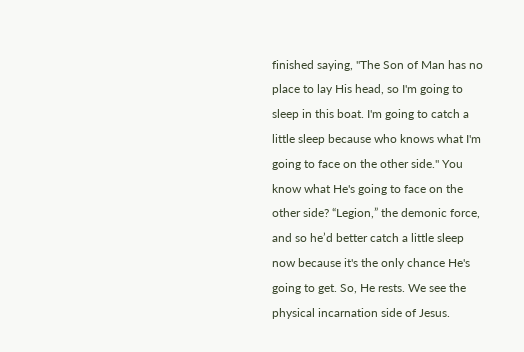finished saying, "The Son of Man has no place to lay His head, so I'm going to sleep in this boat. I'm going to catch a little sleep because who knows what I'm going to face on the other side." You know what He's going to face on the other side? “Legion,” the demonic force, and so he’d better catch a little sleep now because it's the only chance He's going to get. So, He rests. We see the physical incarnation side of Jesus.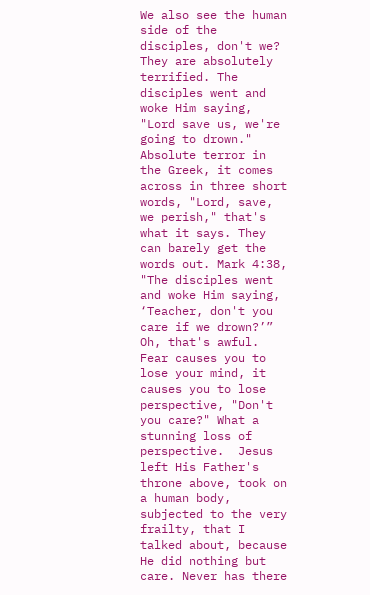We also see the human side of the disciples, don't we? They are absolutely terrified. The disciples went and woke Him saying, "Lord save us, we're going to drown." Absolute terror in the Greek, it comes across in three short words, "Lord, save, we perish," that's what it says. They can barely get the words out. Mark 4:38, "The disciples went and woke Him saying, ‘Teacher, don't you care if we drown?’” Oh, that's awful. Fear causes you to lose your mind, it causes you to lose perspective, "Don't you care?" What a stunning loss of perspective.  Jesus left His Father's throne above, took on a human body, subjected to the very frailty, that I talked about, because He did nothing but care. Never has there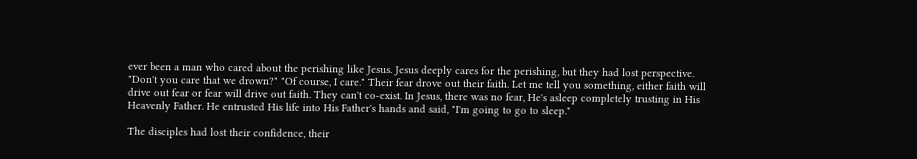ever been a man who cared about the perishing like Jesus. Jesus deeply cares for the perishing, but they had lost perspective. "Don't you care that we drown?" "Of course, I care." Their fear drove out their faith. Let me tell you something, either faith will drive out fear or fear will drive out faith. They can't co-exist. In Jesus, there was no fear, He's asleep completely trusting in His Heavenly Father. He entrusted His life into His Father's hands and said, "I'm going to go to sleep."

The disciples had lost their confidence, their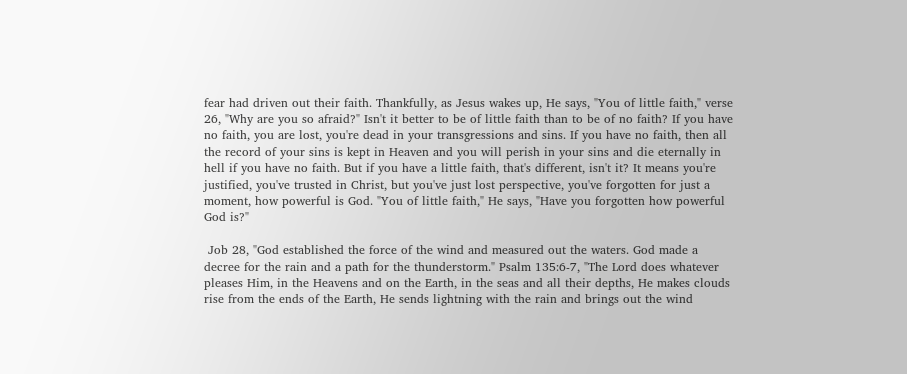fear had driven out their faith. Thankfully, as Jesus wakes up, He says, "You of little faith," verse 26, "Why are you so afraid?" Isn't it better to be of little faith than to be of no faith? If you have no faith, you are lost, you're dead in your transgressions and sins. If you have no faith, then all the record of your sins is kept in Heaven and you will perish in your sins and die eternally in hell if you have no faith. But if you have a little faith, that's different, isn't it? It means you're justified, you've trusted in Christ, but you've just lost perspective, you've forgotten for just a moment, how powerful is God. "You of little faith," He says, "Have you forgotten how powerful God is?"

 Job 28, "God established the force of the wind and measured out the waters. God made a decree for the rain and a path for the thunderstorm." Psalm 135:6-7, "The Lord does whatever pleases Him, in the Heavens and on the Earth, in the seas and all their depths, He makes clouds rise from the ends of the Earth, He sends lightning with the rain and brings out the wind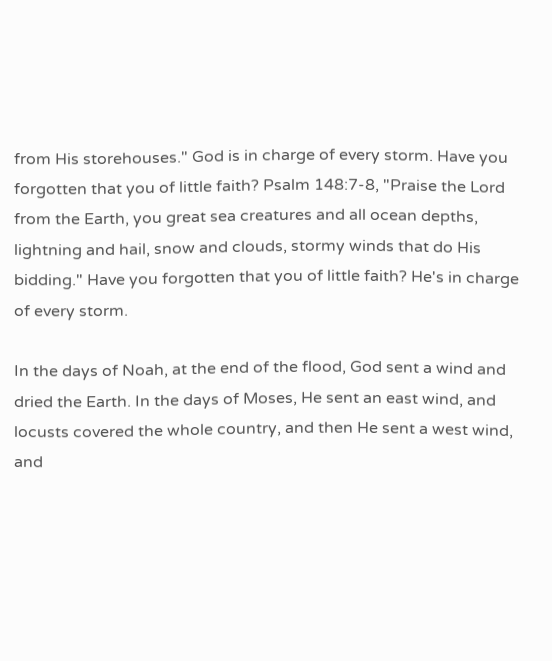from His storehouses." God is in charge of every storm. Have you forgotten that you of little faith? Psalm 148:7-8, "Praise the Lord from the Earth, you great sea creatures and all ocean depths, lightning and hail, snow and clouds, stormy winds that do His bidding." Have you forgotten that you of little faith? He's in charge of every storm.

In the days of Noah, at the end of the flood, God sent a wind and dried the Earth. In the days of Moses, He sent an east wind, and locusts covered the whole country, and then He sent a west wind, and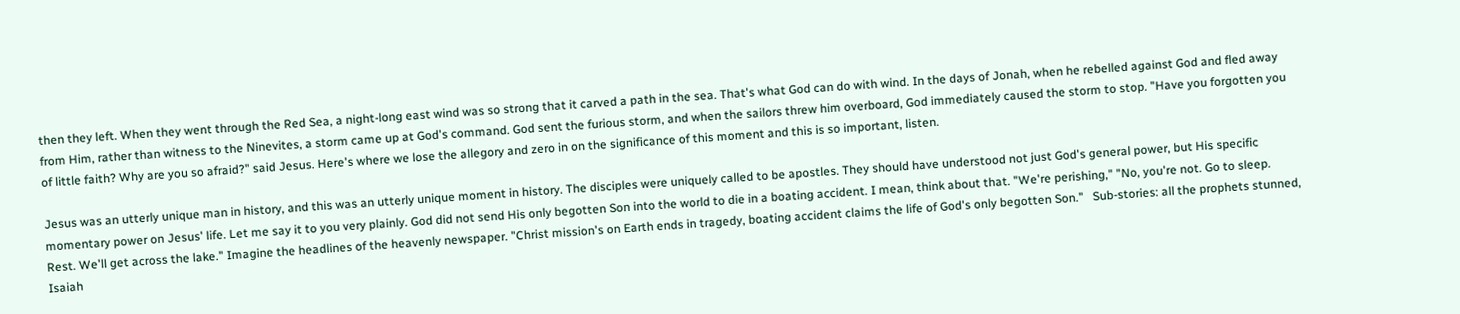then they left. When they went through the Red Sea, a night-long east wind was so strong that it carved a path in the sea. That's what God can do with wind. In the days of Jonah, when he rebelled against God and fled away from Him, rather than witness to the Ninevites, a storm came up at God's command. God sent the furious storm, and when the sailors threw him overboard, God immediately caused the storm to stop. "Have you forgotten you of little faith? Why are you so afraid?" said Jesus. Here's where we lose the allegory and zero in on the significance of this moment and this is so important, listen.

Jesus was an utterly unique man in history, and this was an utterly unique moment in history. The disciples were uniquely called to be apostles. They should have understood not just God's general power, but His specific momentary power on Jesus' life. Let me say it to you very plainly. God did not send His only begotten Son into the world to die in a boating accident. I mean, think about that. "We're perishing," "No, you're not. Go to sleep. Rest. We'll get across the lake." Imagine the headlines of the heavenly newspaper. "Christ mission's on Earth ends in tragedy, boating accident claims the life of God's only begotten Son."   Sub-stories: all the prophets stunned, Isaiah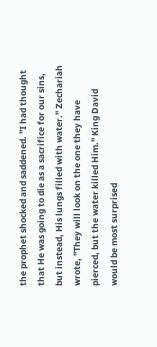the prophet shocked and saddened. "I had thought that He was going to die as a sacrifice for our sins, but instead, His lungs filled with water." Zechariah wrote, "They will look on the one they have pierced, but the water killed Him." King David would be most surprised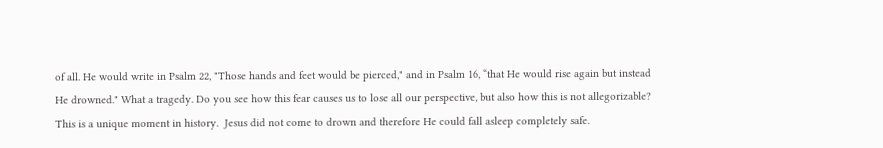of all. He would write in Psalm 22, "Those hands and feet would be pierced," and in Psalm 16, “that He would rise again but instead He drowned." What a tragedy. Do you see how this fear causes us to lose all our perspective, but also how this is not allegorizable? This is a unique moment in history.  Jesus did not come to drown and therefore He could fall asleep completely safe.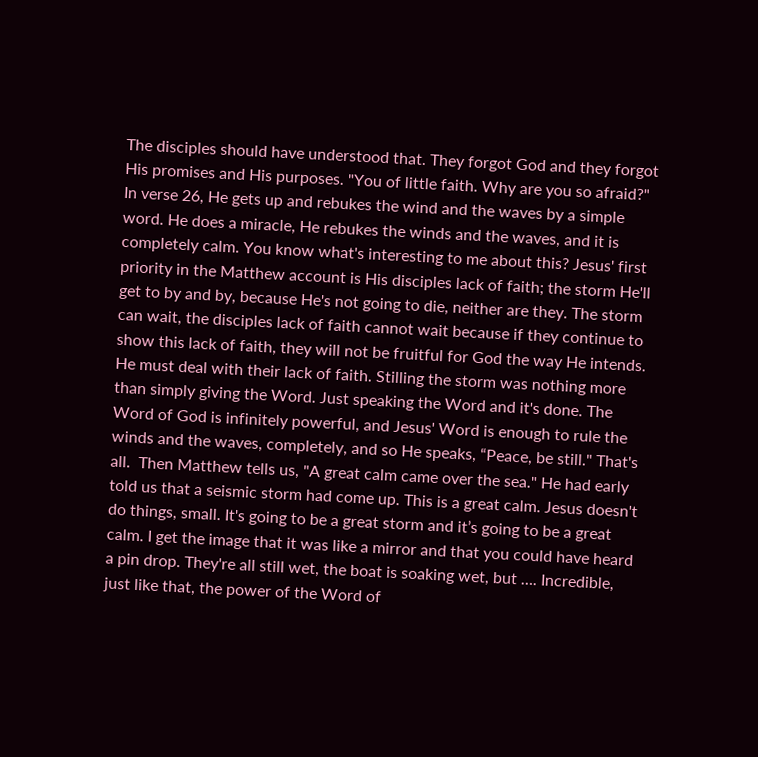The disciples should have understood that. They forgot God and they forgot His promises and His purposes. "You of little faith. Why are you so afraid?" In verse 26, He gets up and rebukes the wind and the waves by a simple word. He does a miracle, He rebukes the winds and the waves, and it is completely calm. You know what's interesting to me about this? Jesus' first priority in the Matthew account is His disciples lack of faith; the storm He'll get to by and by, because He's not going to die, neither are they. The storm can wait, the disciples lack of faith cannot wait because if they continue to show this lack of faith, they will not be fruitful for God the way He intends. He must deal with their lack of faith. Stilling the storm was nothing more than simply giving the Word. Just speaking the Word and it's done. The Word of God is infinitely powerful, and Jesus' Word is enough to rule the winds and the waves, completely, and so He speaks, “Peace, be still." That's all.  Then Matthew tells us, "A great calm came over the sea." He had early told us that a seismic storm had come up. This is a great calm. Jesus doesn't do things, small. It's going to be a great storm and it’s going to be a great calm. I get the image that it was like a mirror and that you could have heard a pin drop. They're all still wet, the boat is soaking wet, but …. Incredible, just like that, the power of the Word of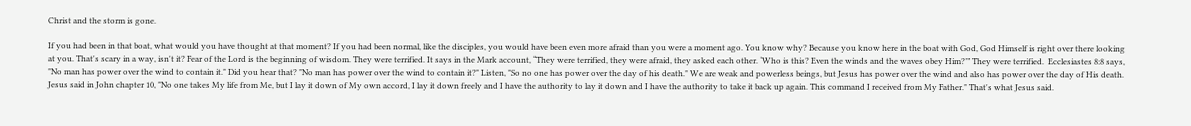Christ and the storm is gone.

If you had been in that boat, what would you have thought at that moment? If you had been normal, like the disciples, you would have been even more afraid than you were a moment ago. You know why? Because you know here in the boat with God, God Himself is right over there looking at you. That's scary in a way, isn't it? Fear of the Lord is the beginning of wisdom. They were terrified. It says in the Mark account, “They were terrified, they were afraid, they asked each other. ‘Who is this? Even the winds and the waves obey Him?’” They were terrified.  Ecclesiastes 8:8 says, "No man has power over the wind to contain it." Did you hear that? "No man has power over the wind to contain it?" Listen, "So no one has power over the day of his death." We are weak and powerless beings, but Jesus has power over the wind and also has power over the day of His death.  Jesus said in John chapter 10, "No one takes My life from Me, but I lay it down of My own accord, I lay it down freely and I have the authority to lay it down and I have the authority to take it back up again. This command I received from My Father." That's what Jesus said.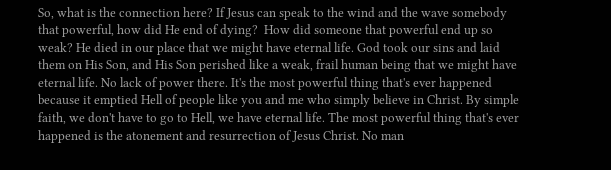So, what is the connection here? If Jesus can speak to the wind and the wave somebody that powerful, how did He end of dying?  How did someone that powerful end up so weak? He died in our place that we might have eternal life. God took our sins and laid them on His Son, and His Son perished like a weak, frail human being that we might have eternal life. No lack of power there. It's the most powerful thing that's ever happened because it emptied Hell of people like you and me who simply believe in Christ. By simple faith, we don't have to go to Hell, we have eternal life. The most powerful thing that's ever happened is the atonement and resurrection of Jesus Christ. No man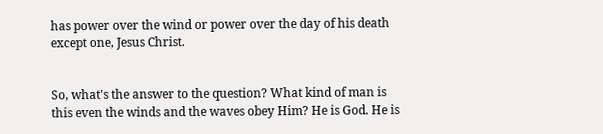has power over the wind or power over the day of his death except one, Jesus Christ.


So, what's the answer to the question? What kind of man is this even the winds and the waves obey Him? He is God. He is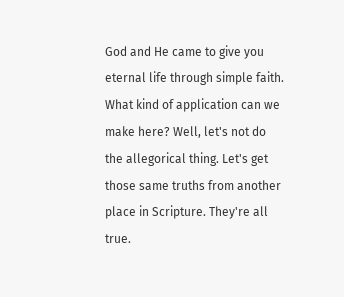God and He came to give you eternal life through simple faith. What kind of application can we make here? Well, let's not do the allegorical thing. Let's get those same truths from another place in Scripture. They're all true.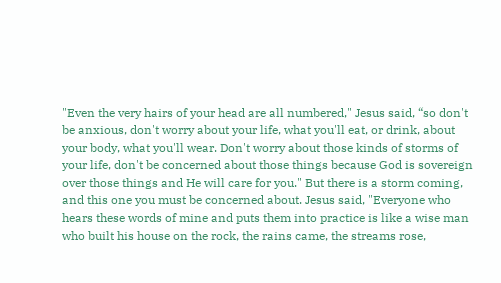"Even the very hairs of your head are all numbered," Jesus said, “so don't be anxious, don't worry about your life, what you'll eat, or drink, about your body, what you'll wear. Don't worry about those kinds of storms of your life, don't be concerned about those things because God is sovereign over those things and He will care for you." But there is a storm coming, and this one you must be concerned about. Jesus said, "Everyone who hears these words of mine and puts them into practice is like a wise man who built his house on the rock, the rains came, the streams rose,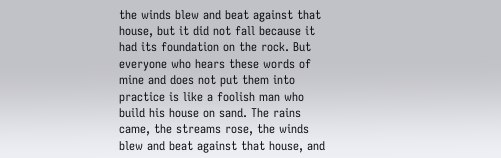the winds blew and beat against that house, but it did not fall because it had its foundation on the rock. But everyone who hears these words of mine and does not put them into practice is like a foolish man who build his house on sand. The rains came, the streams rose, the winds blew and beat against that house, and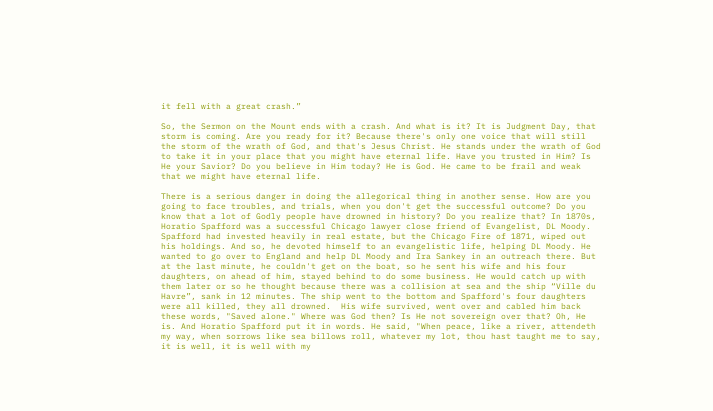it fell with a great crash.”

So, the Sermon on the Mount ends with a crash. And what is it? It is Judgment Day, that storm is coming. Are you ready for it? Because there's only one voice that will still the storm of the wrath of God, and that's Jesus Christ. He stands under the wrath of God to take it in your place that you might have eternal life. Have you trusted in Him? Is He your Savior? Do you believe in Him today? He is God. He came to be frail and weak that we might have eternal life.

There is a serious danger in doing the allegorical thing in another sense. How are you going to face troubles, and trials, when you don't get the successful outcome? Do you know that a lot of Godly people have drowned in history? Do you realize that? In 1870s, Horatio Spafford was a successful Chicago lawyer close friend of Evangelist, DL Moody. Spafford had invested heavily in real estate, but the Chicago Fire of 1871, wiped out his holdings. And so, he devoted himself to an evangelistic life, helping DL Moody. He wanted to go over to England and help DL Moody and Ira Sankey in an outreach there. But at the last minute, he couldn't get on the boat, so he sent his wife and his four daughters, on ahead of him, stayed behind to do some business. He would catch up with them later or so he thought because there was a collision at sea and the ship “Ville du Havre”, sank in 12 minutes. The ship went to the bottom and Spafford's four daughters were all killed, they all drowned.  His wife survived, went over and cabled him back these words, "Saved alone." Where was God then? Is He not sovereign over that? Oh, He is. And Horatio Spafford put it in words. He said, "When peace, like a river, attendeth my way, when sorrows like sea billows roll, whatever my lot, thou hast taught me to say, it is well, it is well with my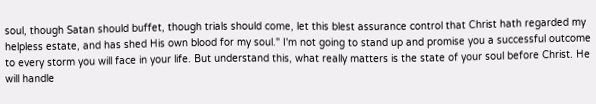soul, though Satan should buffet, though trials should come, let this blest assurance control that Christ hath regarded my helpless estate, and has shed His own blood for my soul." I'm not going to stand up and promise you a successful outcome to every storm you will face in your life. But understand this, what really matters is the state of your soul before Christ. He will handle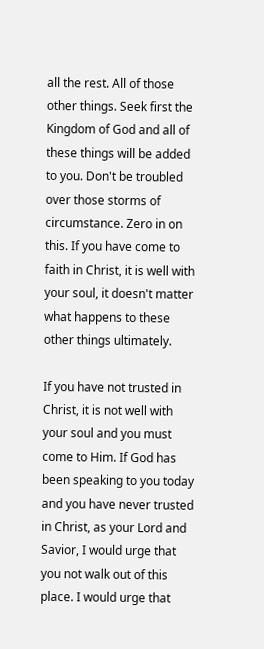all the rest. All of those other things. Seek first the Kingdom of God and all of these things will be added to you. Don't be troubled over those storms of circumstance. Zero in on this. If you have come to faith in Christ, it is well with your soul, it doesn't matter what happens to these other things ultimately.

If you have not trusted in Christ, it is not well with your soul and you must come to Him. If God has been speaking to you today and you have never trusted in Christ, as your Lord and Savior, I would urge that you not walk out of this place. I would urge that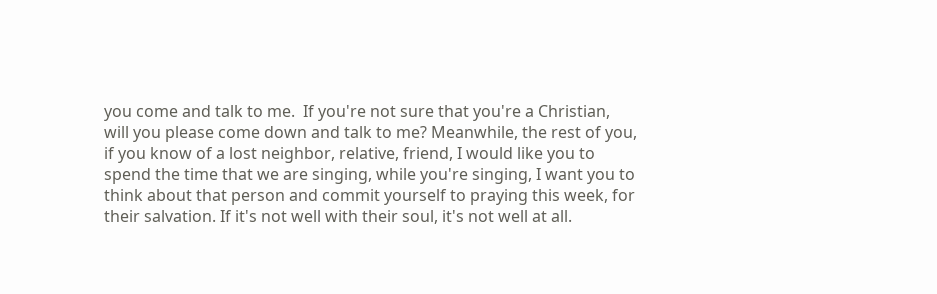you come and talk to me.  If you're not sure that you're a Christian, will you please come down and talk to me? Meanwhile, the rest of you, if you know of a lost neighbor, relative, friend, I would like you to spend the time that we are singing, while you're singing, I want you to think about that person and commit yourself to praying this week, for their salvation. If it's not well with their soul, it's not well at all.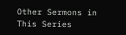Other Sermons in This Series